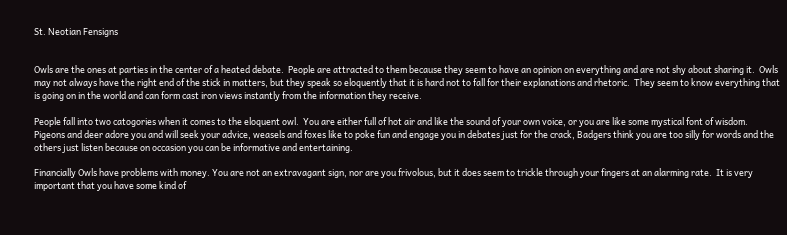St. Neotian Fensigns


Owls are the ones at parties in the center of a heated debate.  People are attracted to them because they seem to have an opinion on everything and are not shy about sharing it.  Owls may not always have the right end of the stick in matters, but they speak so eloquently that it is hard not to fall for their explanations and rhetoric.  They seem to know everything that is going on in the world and can form cast iron views instantly from the information they receive.

People fall into two catogories when it comes to the eloquent owl.  You are either full of hot air and like the sound of your own voice, or you are like some mystical font of wisdom.  Pigeons and deer adore you and will seek your advice, weasels and foxes like to poke fun and engage you in debates just for the crack, Badgers think you are too silly for words and the others just listen because on occasion you can be informative and entertaining.

Financially Owls have problems with money. You are not an extravagant sign, nor are you frivolous, but it does seem to trickle through your fingers at an alarming rate.  It is very important that you have some kind of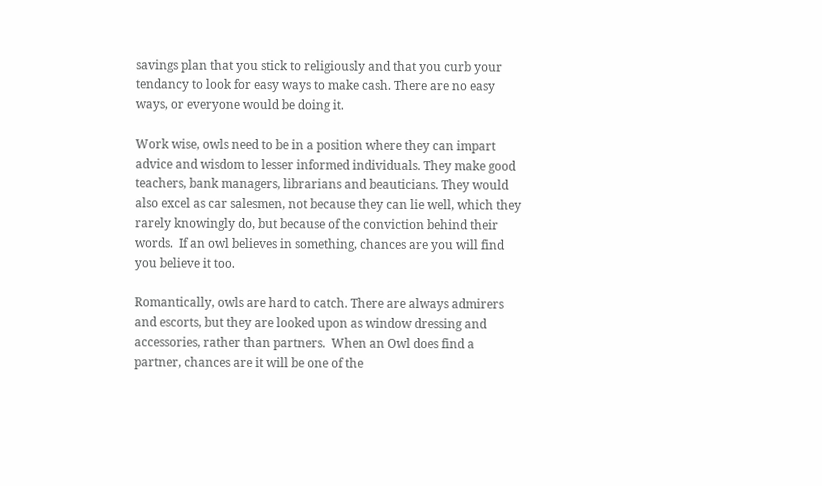savings plan that you stick to religiously and that you curb your tendancy to look for easy ways to make cash. There are no easy ways, or everyone would be doing it.

Work wise, owls need to be in a position where they can impart advice and wisdom to lesser informed individuals. They make good teachers, bank managers, librarians and beauticians. They would also excel as car salesmen, not because they can lie well, which they rarely knowingly do, but because of the conviction behind their words.  If an owl believes in something, chances are you will find you believe it too.

Romantically, owls are hard to catch. There are always admirers and escorts, but they are looked upon as window dressing and accessories, rather than partners.  When an Owl does find a partner, chances are it will be one of the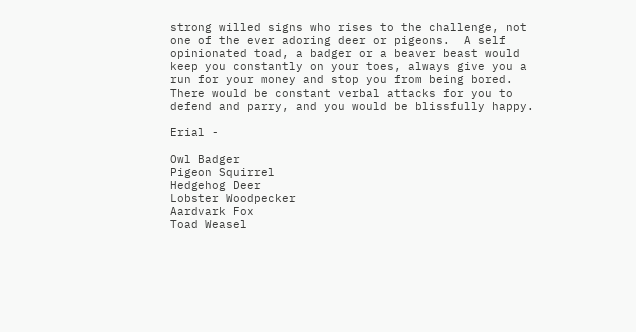strong willed signs who rises to the challenge, not one of the ever adoring deer or pigeons.  A self opinionated toad, a badger or a beaver beast would keep you constantly on your toes, always give you a run for your money and stop you from being bored.  There would be constant verbal attacks for you to defend and parry, and you would be blissfully happy.

Erial -

Owl Badger
Pigeon Squirrel
Hedgehog Deer
Lobster Woodpecker
Aardvark Fox
Toad Weasel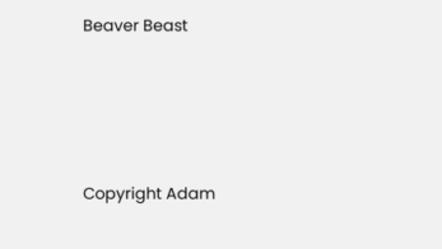Beaver Beast





Copyright Adam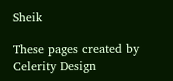Sheik

These pages created by
Celerity Design